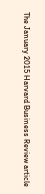The January 2015 Harvard Business Review article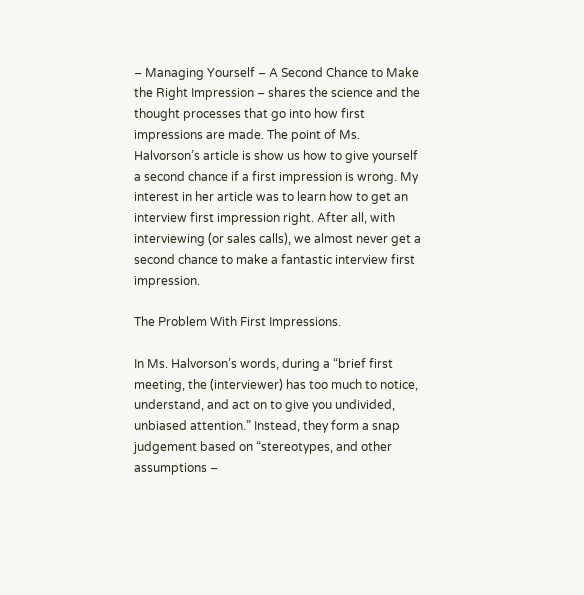– Managing Yourself – A Second Chance to Make the Right Impression – shares the science and the thought processes that go into how first impressions are made. The point of Ms. Halvorson’s article is show us how to give yourself a second chance if a first impression is wrong. My interest in her article was to learn how to get an interview first impression right. After all, with interviewing (or sales calls), we almost never get a second chance to make a fantastic interview first impression.

The Problem With First Impressions.

In Ms. Halvorson’s words, during a “brief first meeting, the (interviewer) has too much to notice, understand, and act on to give you undivided, unbiased attention.” Instead, they form a snap judgement based on “stereotypes, and other assumptions –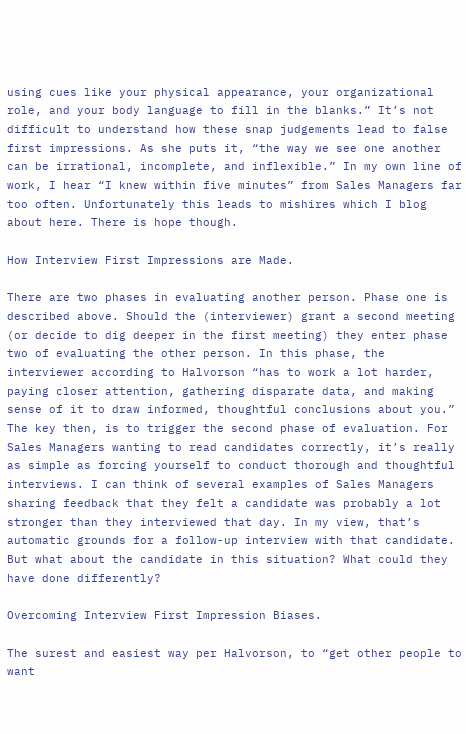using cues like your physical appearance, your organizational role, and your body language to fill in the blanks.” It’s not difficult to understand how these snap judgements lead to false first impressions. As she puts it, “the way we see one another can be irrational, incomplete, and inflexible.” In my own line of work, I hear “I knew within five minutes” from Sales Managers far too often. Unfortunately this leads to mishires which I blog about here. There is hope though.

How Interview First Impressions are Made.

There are two phases in evaluating another person. Phase one is described above. Should the (interviewer) grant a second meeting (or decide to dig deeper in the first meeting) they enter phase two of evaluating the other person. In this phase, the interviewer according to Halvorson “has to work a lot harder, paying closer attention, gathering disparate data, and making sense of it to draw informed, thoughtful conclusions about you.” The key then, is to trigger the second phase of evaluation. For Sales Managers wanting to read candidates correctly, it’s really as simple as forcing yourself to conduct thorough and thoughtful interviews. I can think of several examples of Sales Managers sharing feedback that they felt a candidate was probably a lot stronger than they interviewed that day. In my view, that’s automatic grounds for a follow-up interview with that candidate. But what about the candidate in this situation? What could they have done differently?

Overcoming Interview First Impression Biases.

The surest and easiest way per Halvorson, to “get other people to want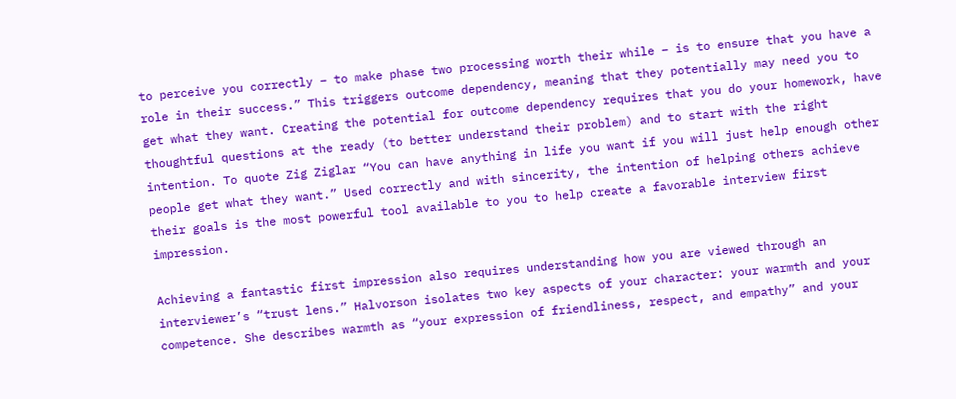to perceive you correctly – to make phase two processing worth their while – is to ensure that you have a role in their success.” This triggers outcome dependency, meaning that they potentially may need you to get what they want. Creating the potential for outcome dependency requires that you do your homework, have thoughtful questions at the ready (to better understand their problem) and to start with the right intention. To quote Zig Ziglar “You can have anything in life you want if you will just help enough other people get what they want.” Used correctly and with sincerity, the intention of helping others achieve their goals is the most powerful tool available to you to help create a favorable interview first impression.

Achieving a fantastic first impression also requires understanding how you are viewed through an interviewer’s “trust lens.” Halvorson isolates two key aspects of your character: your warmth and your competence. She describes warmth as “your expression of friendliness, respect, and empathy” and your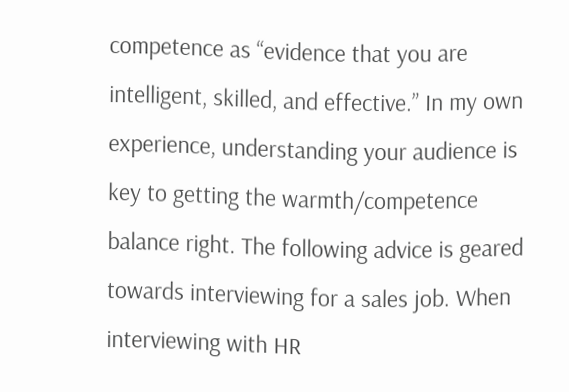competence as “evidence that you are intelligent, skilled, and effective.” In my own experience, understanding your audience is key to getting the warmth/competence balance right. The following advice is geared towards interviewing for a sales job. When interviewing with HR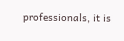professionals, it is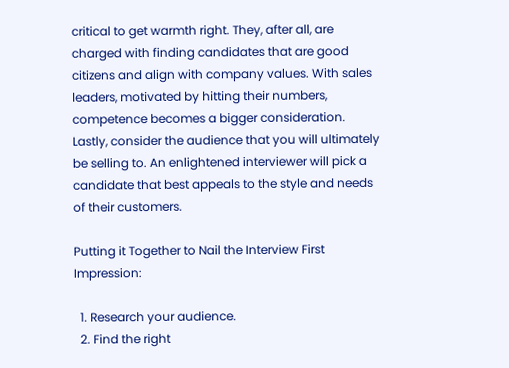critical to get warmth right. They, after all, are charged with finding candidates that are good citizens and align with company values. With sales leaders, motivated by hitting their numbers, competence becomes a bigger consideration. Lastly, consider the audience that you will ultimately be selling to. An enlightened interviewer will pick a candidate that best appeals to the style and needs of their customers.

Putting it Together to Nail the Interview First Impression:

  1. Research your audience.
  2. Find the right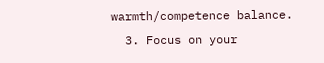warmth/competence balance.
  3. Focus on your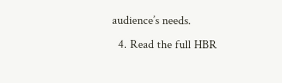audience’s needs.
  4. Read the full HBR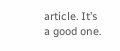article. It’s a good one.